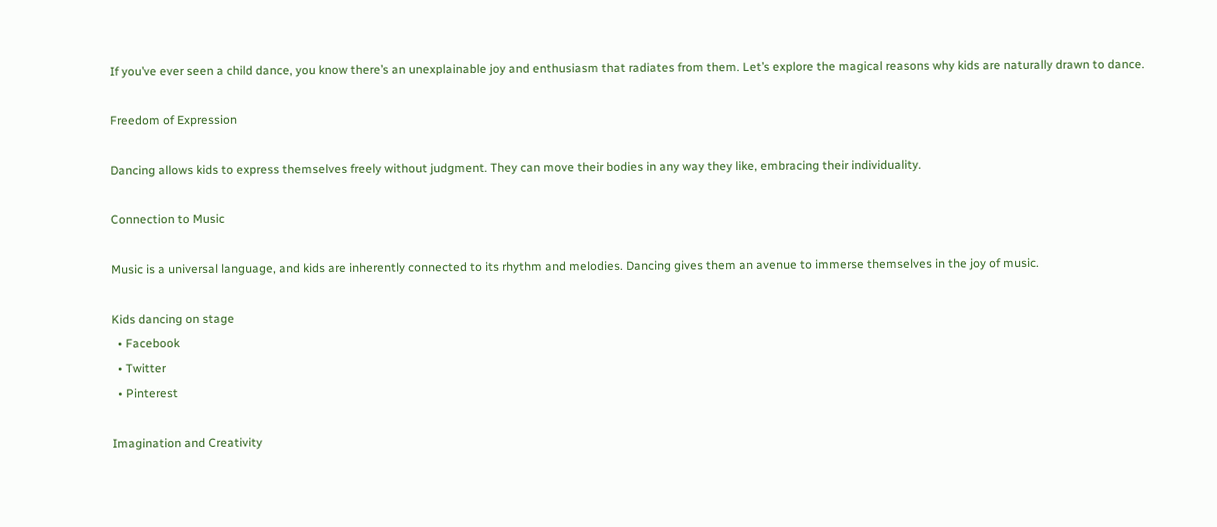If you’ve ever seen a child dance, you know there’s an unexplainable joy and enthusiasm that radiates from them. Let’s explore the magical reasons why kids are naturally drawn to dance.

Freedom of Expression

Dancing allows kids to express themselves freely without judgment. They can move their bodies in any way they like, embracing their individuality.

Connection to Music

Music is a universal language, and kids are inherently connected to its rhythm and melodies. Dancing gives them an avenue to immerse themselves in the joy of music.

Kids dancing on stage
  • Facebook
  • Twitter
  • Pinterest

Imagination and Creativity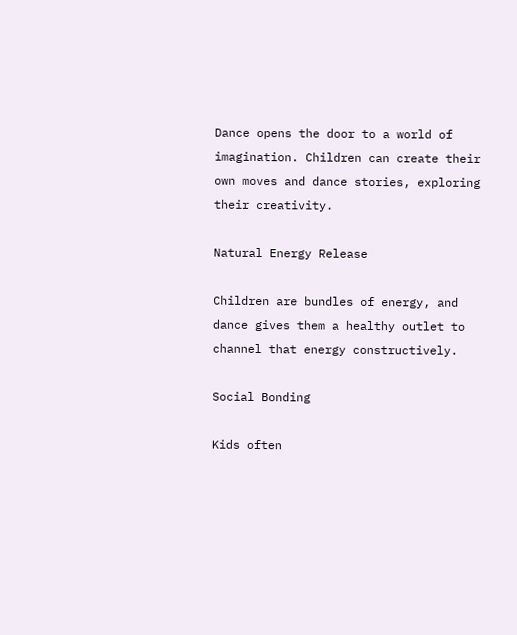Dance opens the door to a world of imagination. Children can create their own moves and dance stories, exploring their creativity.

Natural Energy Release

Children are bundles of energy, and dance gives them a healthy outlet to channel that energy constructively.

Social Bonding

Kids often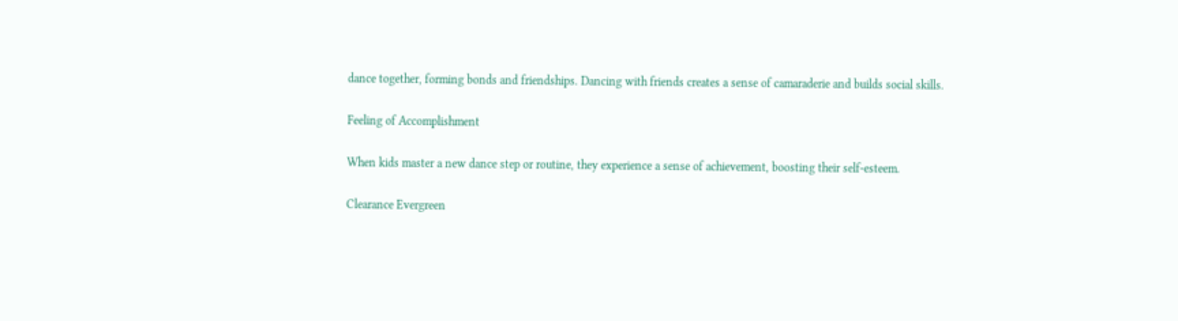dance together, forming bonds and friendships. Dancing with friends creates a sense of camaraderie and builds social skills.

Feeling of Accomplishment

When kids master a new dance step or routine, they experience a sense of achievement, boosting their self-esteem.

Clearance Evergreen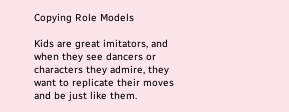Copying Role Models

Kids are great imitators, and when they see dancers or characters they admire, they want to replicate their moves and be just like them.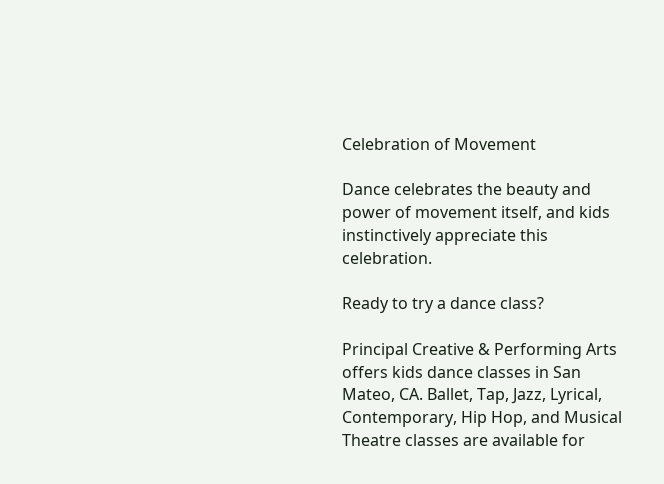Celebration of Movement

Dance celebrates the beauty and power of movement itself, and kids instinctively appreciate this celebration.

Ready to try a dance class?

Principal Creative & Performing Arts offers kids dance classes in San Mateo, CA. Ballet, Tap, Jazz, Lyrical, Contemporary, Hip Hop, and Musical Theatre classes are available for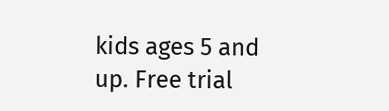kids ages 5 and up. Free trial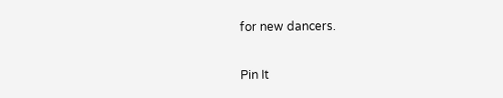for new dancers.

Pin It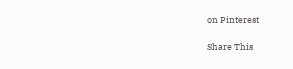on Pinterest

Share This